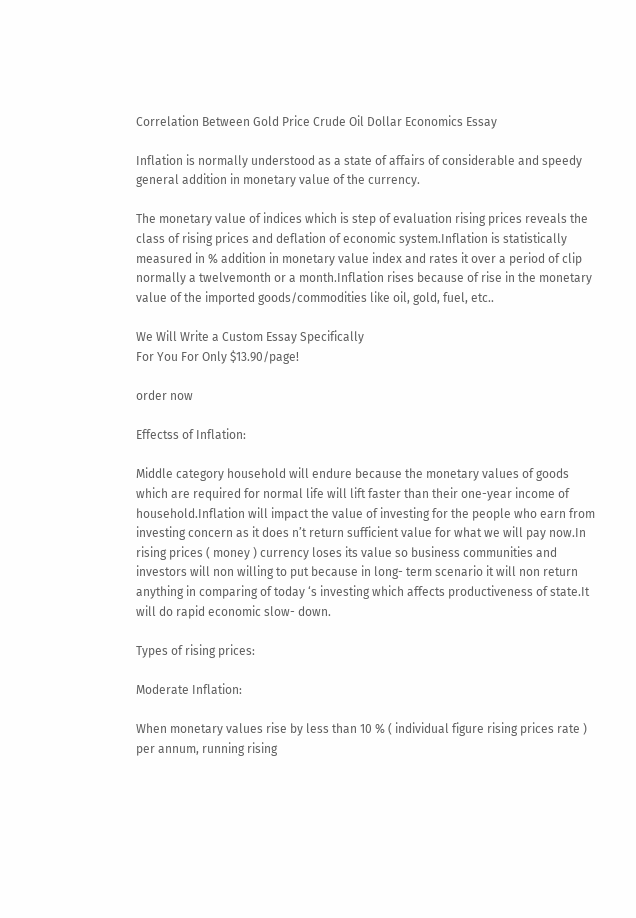Correlation Between Gold Price Crude Oil Dollar Economics Essay

Inflation is normally understood as a state of affairs of considerable and speedy general addition in monetary value of the currency.

The monetary value of indices which is step of evaluation rising prices reveals the class of rising prices and deflation of economic system.Inflation is statistically measured in % addition in monetary value index and rates it over a period of clip normally a twelvemonth or a month.Inflation rises because of rise in the monetary value of the imported goods/commodities like oil, gold, fuel, etc..

We Will Write a Custom Essay Specifically
For You For Only $13.90/page!

order now

Effectss of Inflation:

Middle category household will endure because the monetary values of goods which are required for normal life will lift faster than their one-year income of household.Inflation will impact the value of investing for the people who earn from investing concern as it does n’t return sufficient value for what we will pay now.In rising prices ( money ) currency loses its value so business communities and investors will non willing to put because in long- term scenario it will non return anything in comparing of today ‘s investing which affects productiveness of state.It will do rapid economic slow- down.

Types of rising prices:

Moderate Inflation:

When monetary values rise by less than 10 % ( individual figure rising prices rate ) per annum, running rising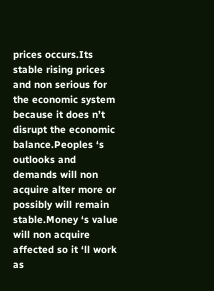prices occurs.Its stable rising prices and non serious for the economic system because it does n’t disrupt the economic balance.Peoples ‘s outlooks and demands will non acquire alter more or possibly will remain stable.Money ‘s value will non acquire affected so it ‘ll work as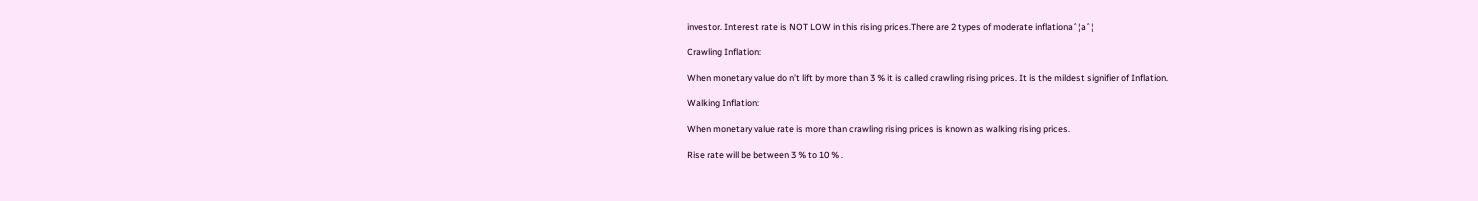investor. Interest rate is NOT LOW in this rising prices.There are 2 types of moderate inflationaˆ¦aˆ¦

Crawling Inflation:

When monetary value do n’t lift by more than 3 % it is called crawling rising prices. It is the mildest signifier of Inflation.

Walking Inflation:

When monetary value rate is more than crawling rising prices is known as walking rising prices.

Rise rate will be between 3 % to 10 % .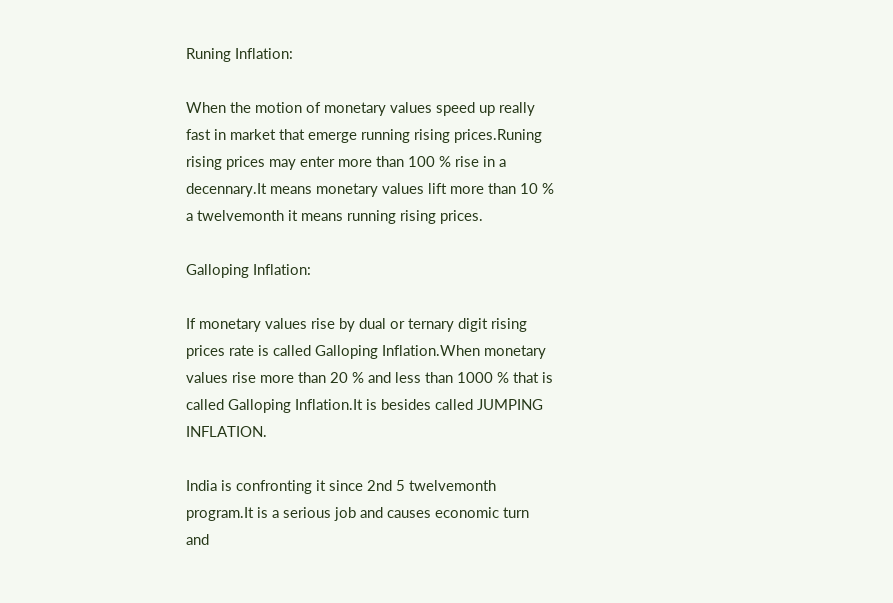Runing Inflation:

When the motion of monetary values speed up really fast in market that emerge running rising prices.Runing rising prices may enter more than 100 % rise in a decennary.It means monetary values lift more than 10 % a twelvemonth it means running rising prices.

Galloping Inflation:

If monetary values rise by dual or ternary digit rising prices rate is called Galloping Inflation.When monetary values rise more than 20 % and less than 1000 % that is called Galloping Inflation.It is besides called JUMPING INFLATION.

India is confronting it since 2nd 5 twelvemonth program.It is a serious job and causes economic turn and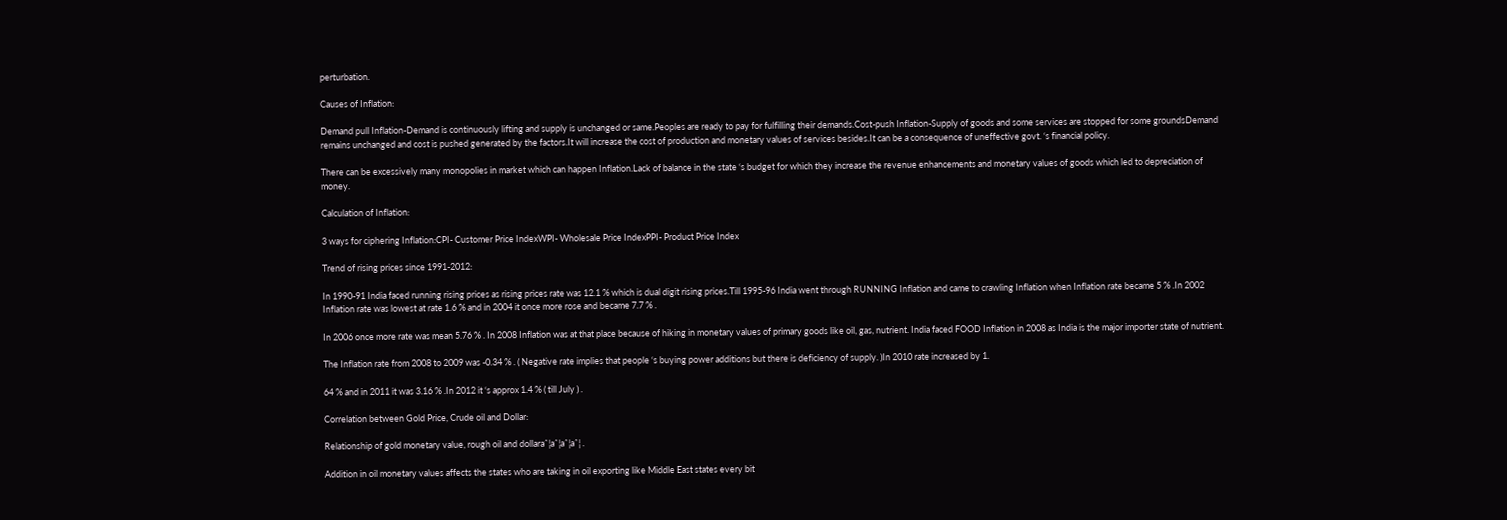perturbation.

Causes of Inflation:

Demand pull Inflation-Demand is continuously lifting and supply is unchanged or same.Peoples are ready to pay for fulfilling their demands.Cost-push Inflation-Supply of goods and some services are stopped for some groundsDemand remains unchanged and cost is pushed generated by the factors.It will increase the cost of production and monetary values of services besides.It can be a consequence of uneffective govt. ‘s financial policy.

There can be excessively many monopolies in market which can happen Inflation.Lack of balance in the state ‘s budget for which they increase the revenue enhancements and monetary values of goods which led to depreciation of money.

Calculation of Inflation:

3 ways for ciphering Inflation:CPI- Customer Price IndexWPI- Wholesale Price IndexPPI- Product Price Index

Trend of rising prices since 1991-2012:

In 1990-91 India faced running rising prices as rising prices rate was 12.1 % which is dual digit rising prices.Till 1995-96 India went through RUNNING Inflation and came to crawling Inflation when Inflation rate became 5 % .In 2002 Inflation rate was lowest at rate 1.6 % and in 2004 it once more rose and became 7.7 % .

In 2006 once more rate was mean 5.76 % . In 2008 Inflation was at that place because of hiking in monetary values of primary goods like oil, gas, nutrient. India faced FOOD Inflation in 2008 as India is the major importer state of nutrient.

The Inflation rate from 2008 to 2009 was -0.34 % . ( Negative rate implies that people ‘s buying power additions but there is deficiency of supply. )In 2010 rate increased by 1.

64 % and in 2011 it was 3.16 % .In 2012 it ‘s approx 1.4 % ( till July ) .

Correlation between Gold Price, Crude oil and Dollar:

Relationship of gold monetary value, rough oil and dollaraˆ¦aˆ¦aˆ¦aˆ¦ .

Addition in oil monetary values affects the states who are taking in oil exporting like Middle East states every bit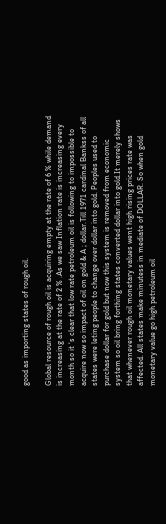good as importing states of rough oil.

Global resource of rough oil is acquiring empty at the rate of 6 % while demand is increasing at the rate of 2 % .As we saw Inflation rate is increasing every month so it ‘s clear that low rate petroleum oil is following to impossible to acquire now so impact of oil on gold & A ; dollar.Till 1971 cardinal Bankss of all states were leting people to change over dollar into gold. Peoples used to purchase dollar for gold but now this system is removed from economic system so oil bring forthing states converted dollar into gold.It merely shows that whenever rough oil monetary values went high rising prices rate was affected. All states make minutess in mediate of DOLLAR. So when gold monetary value go high petroleum oil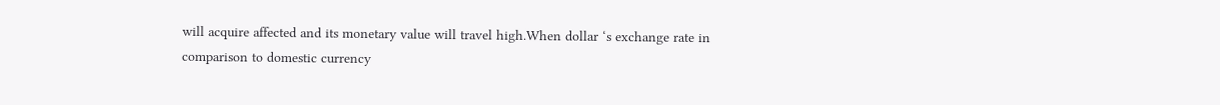will acquire affected and its monetary value will travel high.When dollar ‘s exchange rate in comparison to domestic currency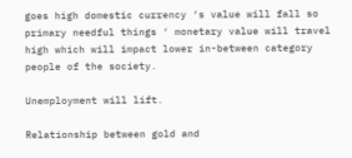goes high domestic currency ‘s value will fall so primary needful things ‘ monetary value will travel high which will impact lower in-between category people of the society.

Unemployment will lift.

Relationship between gold and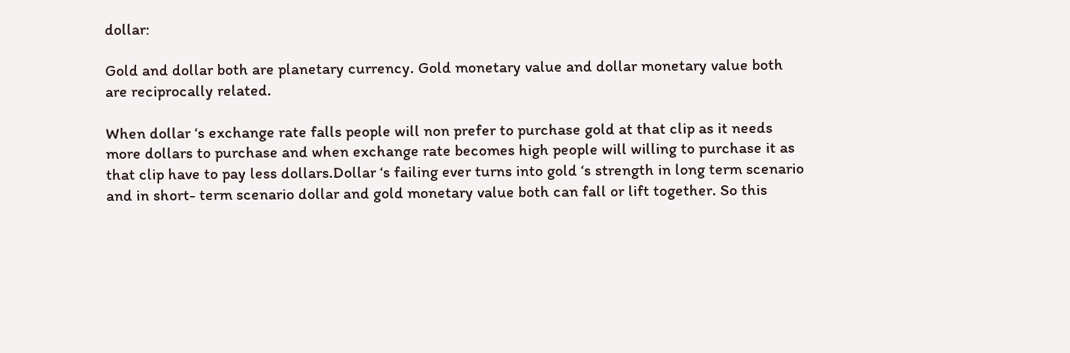dollar:

Gold and dollar both are planetary currency. Gold monetary value and dollar monetary value both are reciprocally related.

When dollar ‘s exchange rate falls people will non prefer to purchase gold at that clip as it needs more dollars to purchase and when exchange rate becomes high people will willing to purchase it as that clip have to pay less dollars.Dollar ‘s failing ever turns into gold ‘s strength in long term scenario and in short- term scenario dollar and gold monetary value both can fall or lift together. So this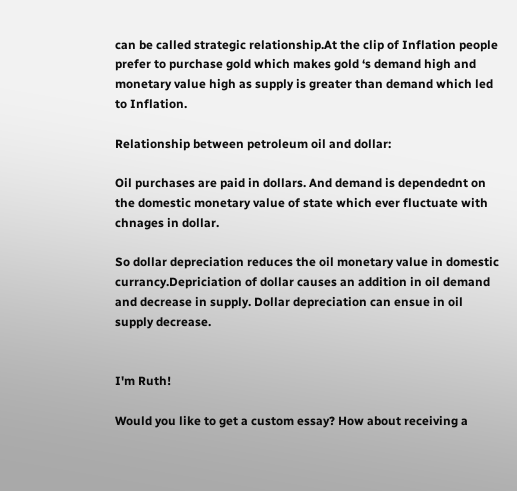can be called strategic relationship.At the clip of Inflation people prefer to purchase gold which makes gold ‘s demand high and monetary value high as supply is greater than demand which led to Inflation.

Relationship between petroleum oil and dollar:

Oil purchases are paid in dollars. And demand is dependednt on the domestic monetary value of state which ever fluctuate with chnages in dollar.

So dollar depreciation reduces the oil monetary value in domestic currancy.Depriciation of dollar causes an addition in oil demand and decrease in supply. Dollar depreciation can ensue in oil supply decrease.


I'm Ruth!

Would you like to get a custom essay? How about receiving a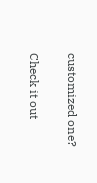customized one?

Check it out